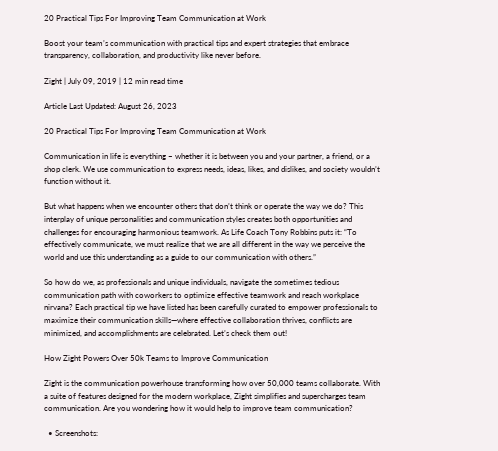20 Practical Tips For Improving Team Communication at Work

Boost your team’s communication with practical tips and expert strategies that embrace transparency, collaboration, and productivity like never before.

Zight | July 09, 2019 | 12 min read time

Article Last Updated: August 26, 2023

20 Practical Tips For Improving Team Communication at Work

Communication in life is everything – whether it is between you and your partner, a friend, or a shop clerk. We use communication to express needs, ideas, likes, and dislikes, and society wouldn’t function without it.

But what happens when we encounter others that don’t think or operate the way we do? This interplay of unique personalities and communication styles creates both opportunities and challenges for encouraging harmonious teamwork. As Life Coach Tony Robbins puts it: “To effectively communicate, we must realize that we are all different in the way we perceive the world and use this understanding as a guide to our communication with others.”

So how do we, as professionals and unique individuals, navigate the sometimes tedious communication path with coworkers to optimize effective teamwork and reach workplace nirvana? Each practical tip we have listed has been carefully curated to empower professionals to maximize their communication skills—where effective collaboration thrives, conflicts are minimized, and accomplishments are celebrated. Let’s check them out!

How Zight Powers Over 50k Teams to Improve Communication

Zight is the communication powerhouse transforming how over 50,000 teams collaborate. With a suite of features designed for the modern workplace, Zight simplifies and supercharges team communication. Are you wondering how it would help to improve team communication?

  • Screenshots: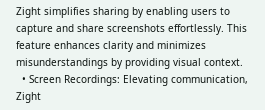Zight simplifies sharing by enabling users to capture and share screenshots effortlessly. This feature enhances clarity and minimizes misunderstandings by providing visual context.
  • Screen Recordings: Elevating communication, Zight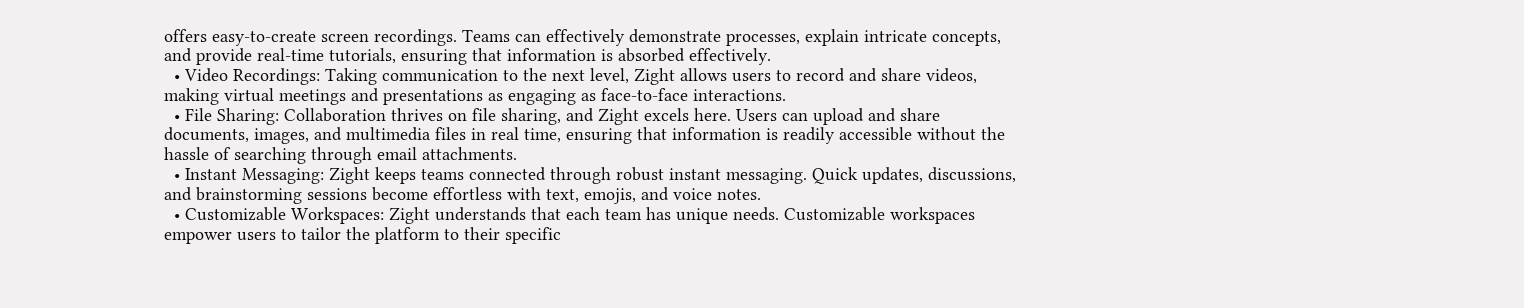offers easy-to-create screen recordings. Teams can effectively demonstrate processes, explain intricate concepts, and provide real-time tutorials, ensuring that information is absorbed effectively.
  • Video Recordings: Taking communication to the next level, Zight allows users to record and share videos, making virtual meetings and presentations as engaging as face-to-face interactions.
  • File Sharing: Collaboration thrives on file sharing, and Zight excels here. Users can upload and share documents, images, and multimedia files in real time, ensuring that information is readily accessible without the hassle of searching through email attachments.
  • Instant Messaging: Zight keeps teams connected through robust instant messaging. Quick updates, discussions, and brainstorming sessions become effortless with text, emojis, and voice notes.
  • Customizable Workspaces: Zight understands that each team has unique needs. Customizable workspaces empower users to tailor the platform to their specific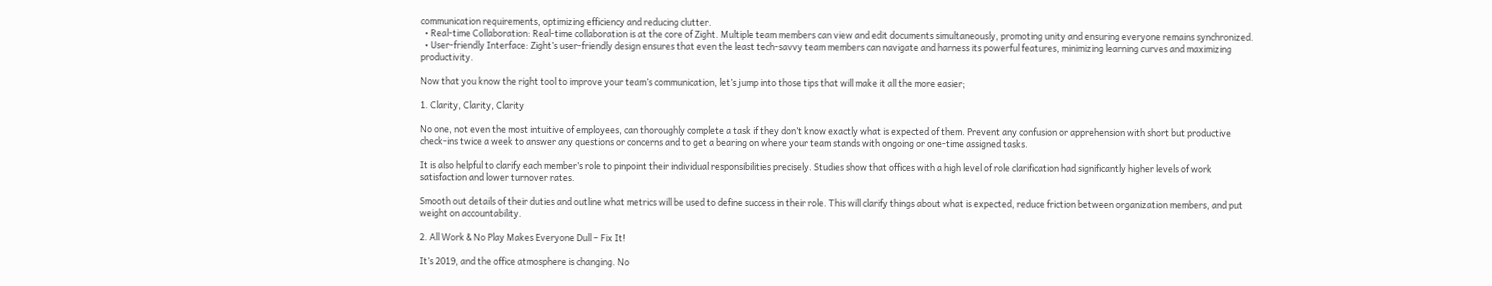communication requirements, optimizing efficiency and reducing clutter.
  • Real-time Collaboration: Real-time collaboration is at the core of Zight. Multiple team members can view and edit documents simultaneously, promoting unity and ensuring everyone remains synchronized.
  • User-friendly Interface: Zight’s user-friendly design ensures that even the least tech-savvy team members can navigate and harness its powerful features, minimizing learning curves and maximizing productivity.

Now that you know the right tool to improve your team’s communication, let’s jump into those tips that will make it all the more easier;

1. Clarity, Clarity, Clarity

No one, not even the most intuitive of employees, can thoroughly complete a task if they don’t know exactly what is expected of them. Prevent any confusion or apprehension with short but productive check-ins twice a week to answer any questions or concerns and to get a bearing on where your team stands with ongoing or one-time assigned tasks.

It is also helpful to clarify each member’s role to pinpoint their individual responsibilities precisely. Studies show that offices with a high level of role clarification had significantly higher levels of work satisfaction and lower turnover rates.

Smooth out details of their duties and outline what metrics will be used to define success in their role. This will clarify things about what is expected, reduce friction between organization members, and put weight on accountability.

2. All Work & No Play Makes Everyone Dull – Fix It!

It’s 2019, and the office atmosphere is changing. No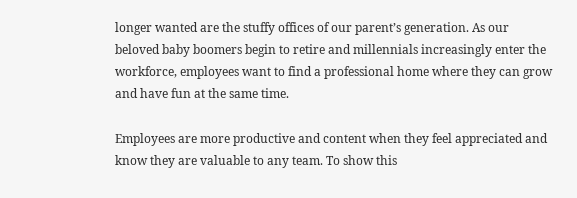longer wanted are the stuffy offices of our parent’s generation. As our beloved baby boomers begin to retire and millennials increasingly enter the workforce, employees want to find a professional home where they can grow and have fun at the same time.

Employees are more productive and content when they feel appreciated and know they are valuable to any team. To show this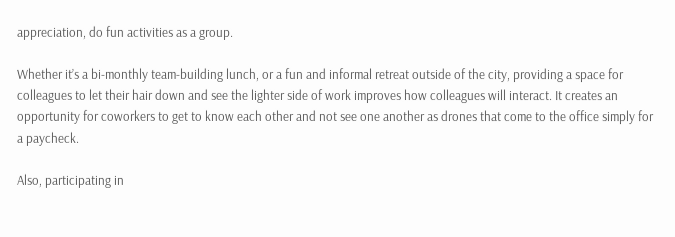appreciation, do fun activities as a group.

Whether it’s a bi-monthly team-building lunch, or a fun and informal retreat outside of the city, providing a space for colleagues to let their hair down and see the lighter side of work improves how colleagues will interact. It creates an opportunity for coworkers to get to know each other and not see one another as drones that come to the office simply for a paycheck.

Also, participating in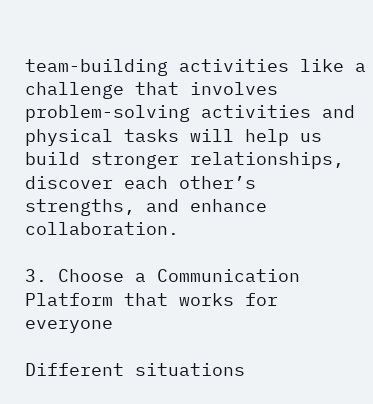team-building activities like a challenge that involves problem-solving activities and physical tasks will help us build stronger relationships, discover each other’s strengths, and enhance collaboration.

3. Choose a Communication Platform that works for everyone

Different situations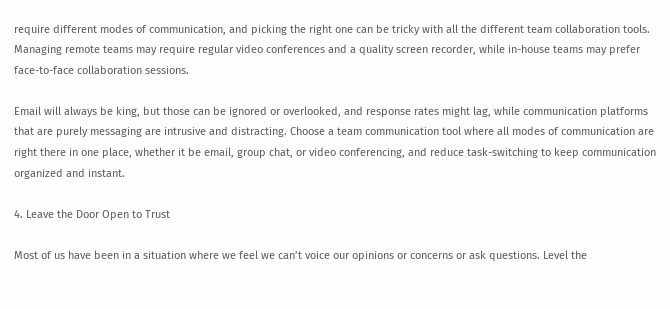require different modes of communication, and picking the right one can be tricky with all the different team collaboration tools. Managing remote teams may require regular video conferences and a quality screen recorder, while in-house teams may prefer face-to-face collaboration sessions.

Email will always be king, but those can be ignored or overlooked, and response rates might lag, while communication platforms that are purely messaging are intrusive and distracting. Choose a team communication tool where all modes of communication are right there in one place, whether it be email, group chat, or video conferencing, and reduce task-switching to keep communication organized and instant.

4. Leave the Door Open to Trust

Most of us have been in a situation where we feel we can’t voice our opinions or concerns or ask questions. Level the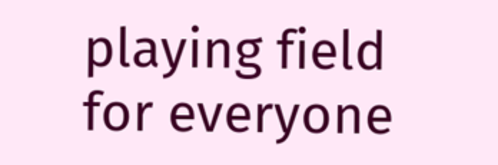playing field for everyone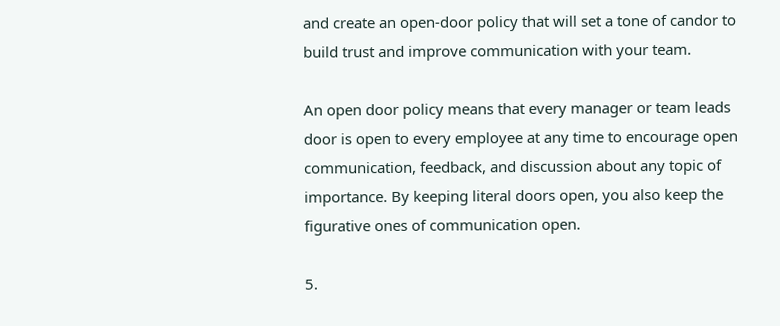and create an open-door policy that will set a tone of candor to build trust and improve communication with your team.

An open door policy means that every manager or team leads door is open to every employee at any time to encourage open communication, feedback, and discussion about any topic of importance. By keeping literal doors open, you also keep the figurative ones of communication open.

5.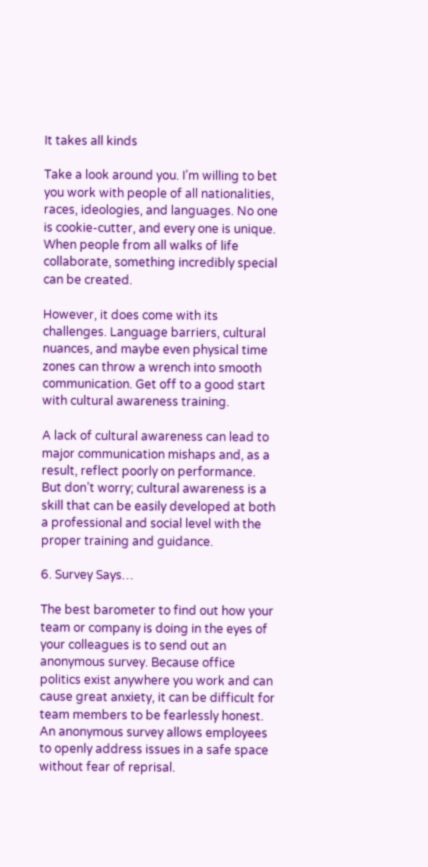It takes all kinds

Take a look around you. I’m willing to bet you work with people of all nationalities, races, ideologies, and languages. No one is cookie-cutter, and every one is unique. When people from all walks of life collaborate, something incredibly special can be created.

However, it does come with its challenges. Language barriers, cultural nuances, and maybe even physical time zones can throw a wrench into smooth communication. Get off to a good start with cultural awareness training.

A lack of cultural awareness can lead to major communication mishaps and, as a result, reflect poorly on performance. But don’t worry; cultural awareness is a skill that can be easily developed at both a professional and social level with the proper training and guidance.

6. Survey Says…

The best barometer to find out how your team or company is doing in the eyes of your colleagues is to send out an anonymous survey. Because office politics exist anywhere you work and can cause great anxiety, it can be difficult for team members to be fearlessly honest. An anonymous survey allows employees to openly address issues in a safe space without fear of reprisal.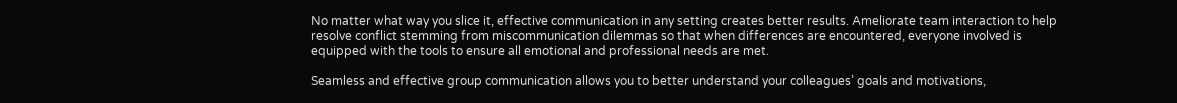No matter what way you slice it, effective communication in any setting creates better results. Ameliorate team interaction to help resolve conflict stemming from miscommunication dilemmas so that when differences are encountered, everyone involved is equipped with the tools to ensure all emotional and professional needs are met.

Seamless and effective group communication allows you to better understand your colleagues’ goals and motivations,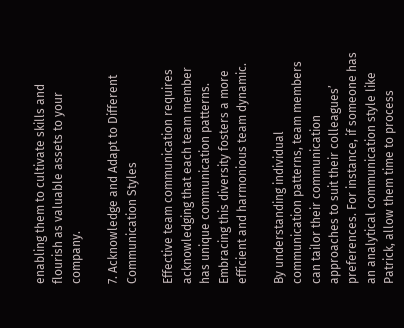enabling them to cultivate skills and flourish as valuable assets to your company.

7. Acknowledge and Adapt to Different Communication Styles

Effective team communication requires acknowledging that each team member has unique communication patterns. Embracing this diversity fosters a more efficient and harmonious team dynamic.

By understanding individual communication patterns, team members can tailor their communication approaches to suit their colleagues’ preferences. For instance, if someone has an analytical communication style like Patrick, allow them time to process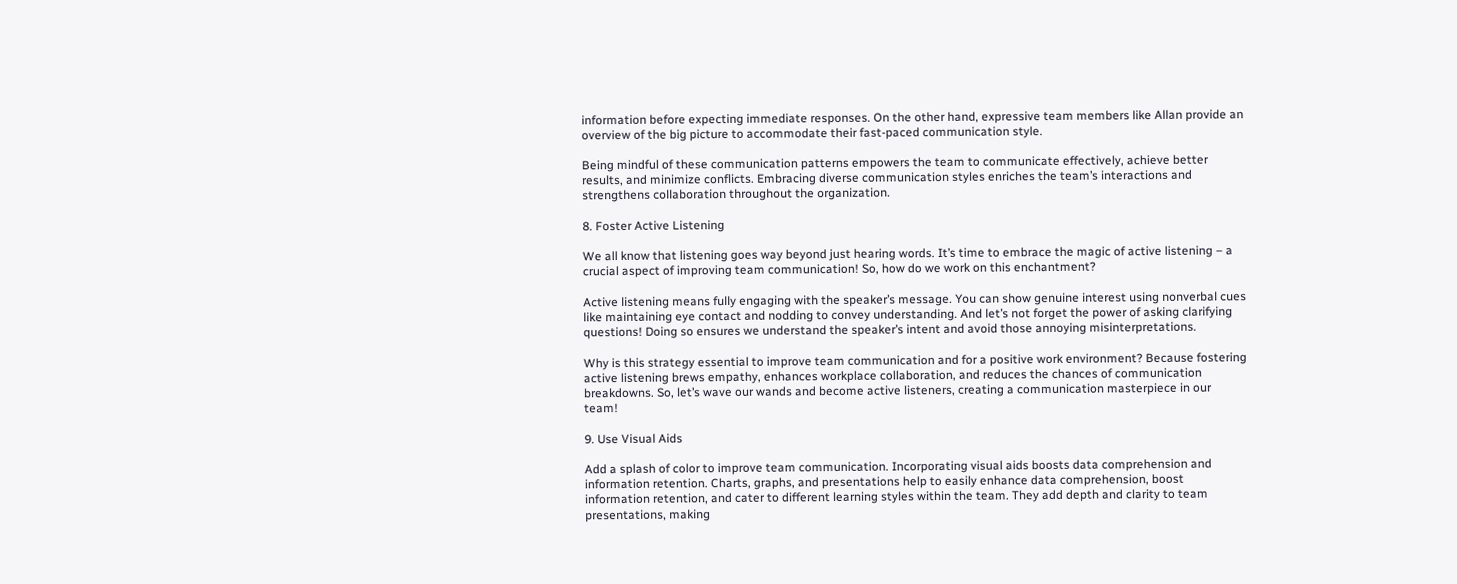information before expecting immediate responses. On the other hand, expressive team members like Allan provide an overview of the big picture to accommodate their fast-paced communication style.

Being mindful of these communication patterns empowers the team to communicate effectively, achieve better results, and minimize conflicts. Embracing diverse communication styles enriches the team’s interactions and strengthens collaboration throughout the organization.

8. Foster Active Listening

We all know that listening goes way beyond just hearing words. It’s time to embrace the magic of active listening – a crucial aspect of improving team communication! So, how do we work on this enchantment?

Active listening means fully engaging with the speaker’s message. You can show genuine interest using nonverbal cues like maintaining eye contact and nodding to convey understanding. And let’s not forget the power of asking clarifying questions! Doing so ensures we understand the speaker’s intent and avoid those annoying misinterpretations.

Why is this strategy essential to improve team communication and for a positive work environment? Because fostering active listening brews empathy, enhances workplace collaboration, and reduces the chances of communication breakdowns. So, let’s wave our wands and become active listeners, creating a communication masterpiece in our team!

9. Use Visual Aids

Add a splash of color to improve team communication. Incorporating visual aids boosts data comprehension and information retention. Charts, graphs, and presentations help to easily enhance data comprehension, boost information retention, and cater to different learning styles within the team. They add depth and clarity to team presentations, making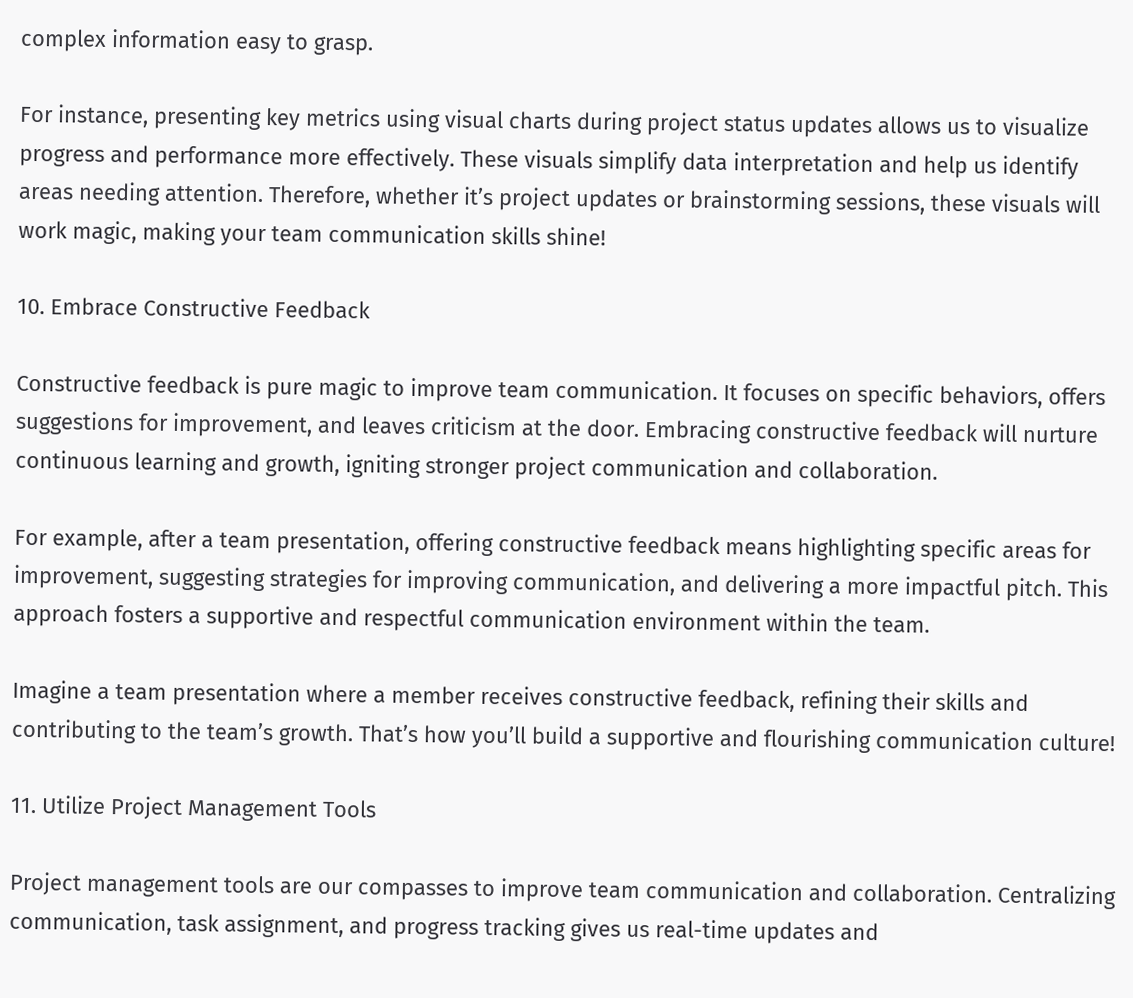complex information easy to grasp.

For instance, presenting key metrics using visual charts during project status updates allows us to visualize progress and performance more effectively. These visuals simplify data interpretation and help us identify areas needing attention. Therefore, whether it’s project updates or brainstorming sessions, these visuals will work magic, making your team communication skills shine!

10. Embrace Constructive Feedback

Constructive feedback is pure magic to improve team communication. It focuses on specific behaviors, offers suggestions for improvement, and leaves criticism at the door. Embracing constructive feedback will nurture continuous learning and growth, igniting stronger project communication and collaboration.

For example, after a team presentation, offering constructive feedback means highlighting specific areas for improvement, suggesting strategies for improving communication, and delivering a more impactful pitch. This approach fosters a supportive and respectful communication environment within the team.

Imagine a team presentation where a member receives constructive feedback, refining their skills and contributing to the team’s growth. That’s how you’ll build a supportive and flourishing communication culture!

11. Utilize Project Management Tools

Project management tools are our compasses to improve team communication and collaboration. Centralizing communication, task assignment, and progress tracking gives us real-time updates and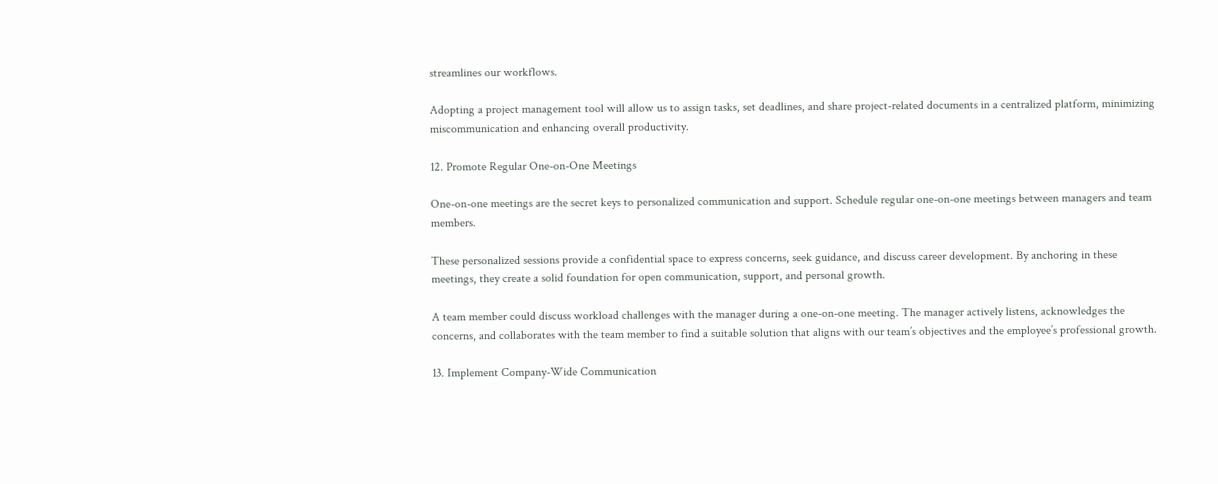streamlines our workflows.

Adopting a project management tool will allow us to assign tasks, set deadlines, and share project-related documents in a centralized platform, minimizing miscommunication and enhancing overall productivity.

12. Promote Regular One-on-One Meetings

One-on-one meetings are the secret keys to personalized communication and support. Schedule regular one-on-one meetings between managers and team members.

These personalized sessions provide a confidential space to express concerns, seek guidance, and discuss career development. By anchoring in these meetings, they create a solid foundation for open communication, support, and personal growth.

A team member could discuss workload challenges with the manager during a one-on-one meeting. The manager actively listens, acknowledges the concerns, and collaborates with the team member to find a suitable solution that aligns with our team’s objectives and the employee’s professional growth.

13. Implement Company-Wide Communication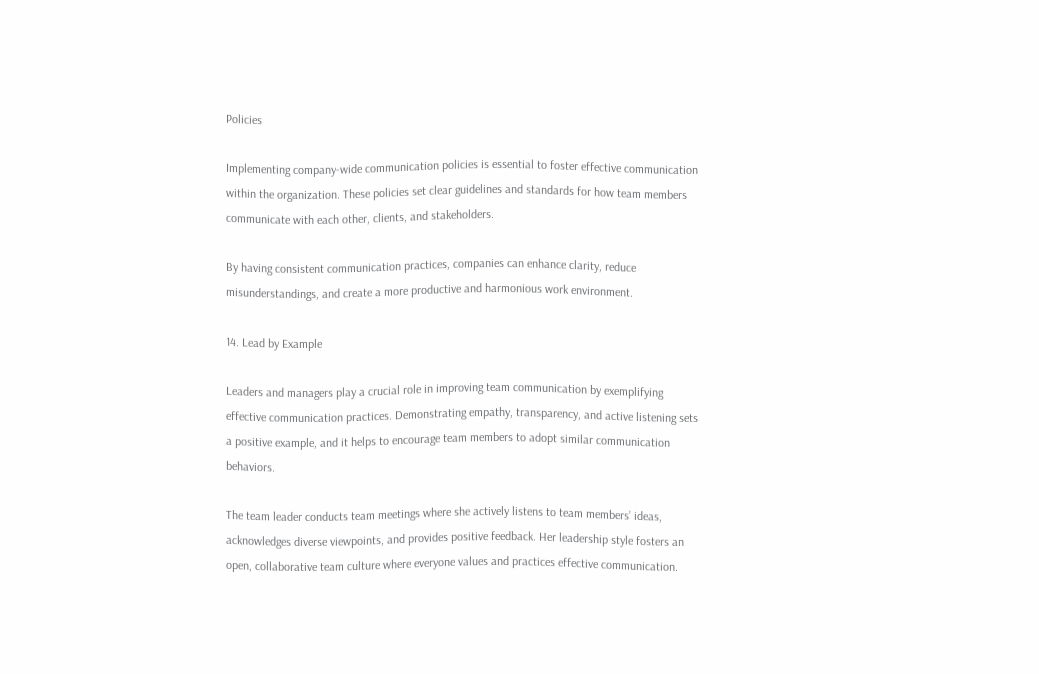Policies

Implementing company-wide communication policies is essential to foster effective communication within the organization. These policies set clear guidelines and standards for how team members communicate with each other, clients, and stakeholders.

By having consistent communication practices, companies can enhance clarity, reduce misunderstandings, and create a more productive and harmonious work environment.

14. Lead by Example

Leaders and managers play a crucial role in improving team communication by exemplifying effective communication practices. Demonstrating empathy, transparency, and active listening sets a positive example, and it helps to encourage team members to adopt similar communication behaviors.

The team leader conducts team meetings where she actively listens to team members’ ideas, acknowledges diverse viewpoints, and provides positive feedback. Her leadership style fosters an open, collaborative team culture where everyone values and practices effective communication.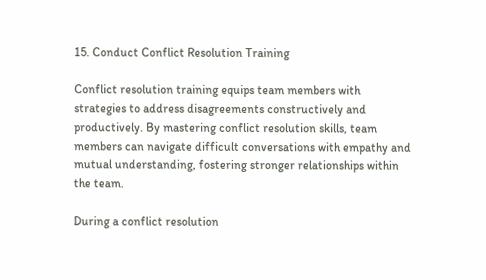15. Conduct Conflict Resolution Training

Conflict resolution training equips team members with strategies to address disagreements constructively and productively. By mastering conflict resolution skills, team members can navigate difficult conversations with empathy and mutual understanding, fostering stronger relationships within the team.

During a conflict resolution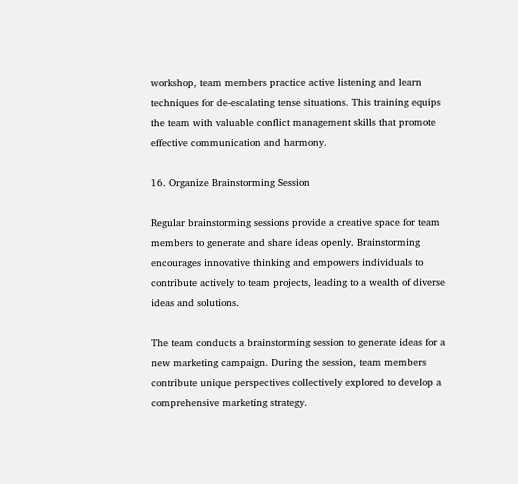workshop, team members practice active listening and learn techniques for de-escalating tense situations. This training equips the team with valuable conflict management skills that promote effective communication and harmony.

16. Organize Brainstorming Session

Regular brainstorming sessions provide a creative space for team members to generate and share ideas openly. Brainstorming encourages innovative thinking and empowers individuals to contribute actively to team projects, leading to a wealth of diverse ideas and solutions.

The team conducts a brainstorming session to generate ideas for a new marketing campaign. During the session, team members contribute unique perspectives collectively explored to develop a comprehensive marketing strategy.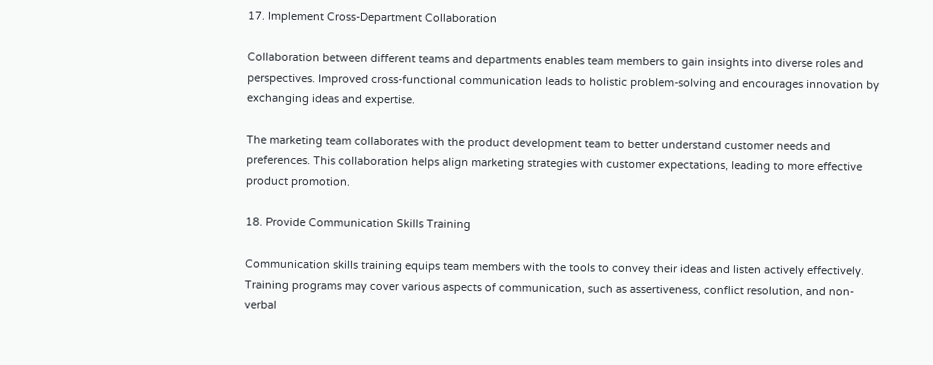17. Implement Cross-Department Collaboration

Collaboration between different teams and departments enables team members to gain insights into diverse roles and perspectives. Improved cross-functional communication leads to holistic problem-solving and encourages innovation by exchanging ideas and expertise.

The marketing team collaborates with the product development team to better understand customer needs and preferences. This collaboration helps align marketing strategies with customer expectations, leading to more effective product promotion.

18. Provide Communication Skills Training

Communication skills training equips team members with the tools to convey their ideas and listen actively effectively. Training programs may cover various aspects of communication, such as assertiveness, conflict resolution, and non-verbal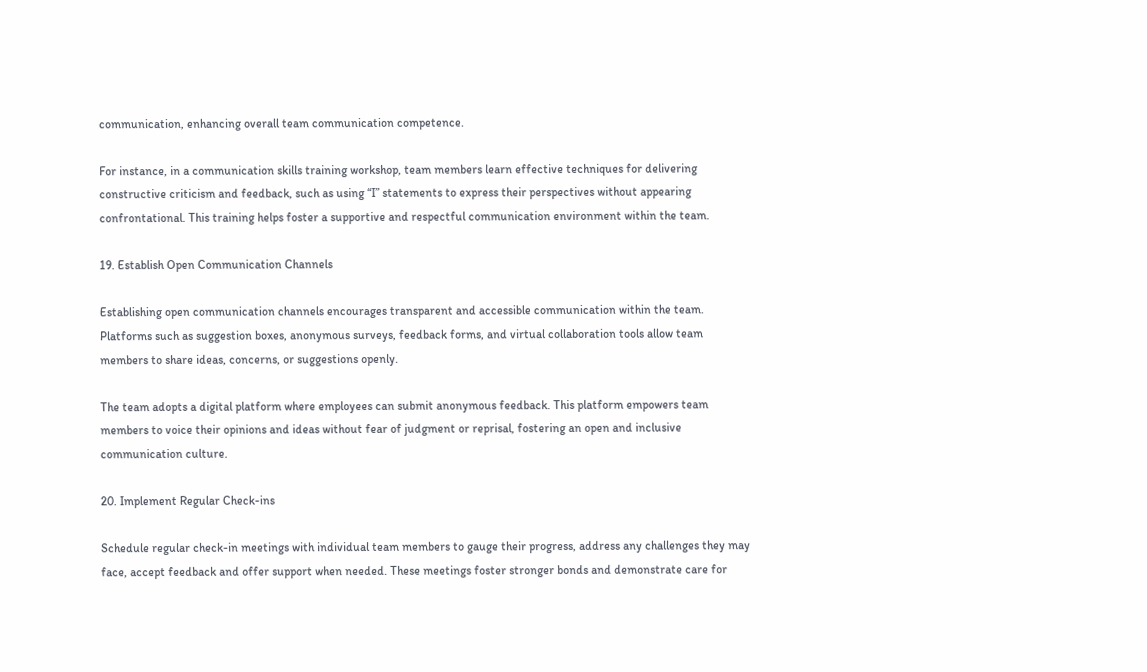communication, enhancing overall team communication competence.

For instance, in a communication skills training workshop, team members learn effective techniques for delivering constructive criticism and feedback, such as using “I” statements to express their perspectives without appearing confrontational. This training helps foster a supportive and respectful communication environment within the team.

19. Establish Open Communication Channels

Establishing open communication channels encourages transparent and accessible communication within the team. Platforms such as suggestion boxes, anonymous surveys, feedback forms, and virtual collaboration tools allow team members to share ideas, concerns, or suggestions openly.

The team adopts a digital platform where employees can submit anonymous feedback. This platform empowers team members to voice their opinions and ideas without fear of judgment or reprisal, fostering an open and inclusive communication culture.

20. Implement Regular Check-ins

Schedule regular check-in meetings with individual team members to gauge their progress, address any challenges they may face, accept feedback and offer support when needed. These meetings foster stronger bonds and demonstrate care for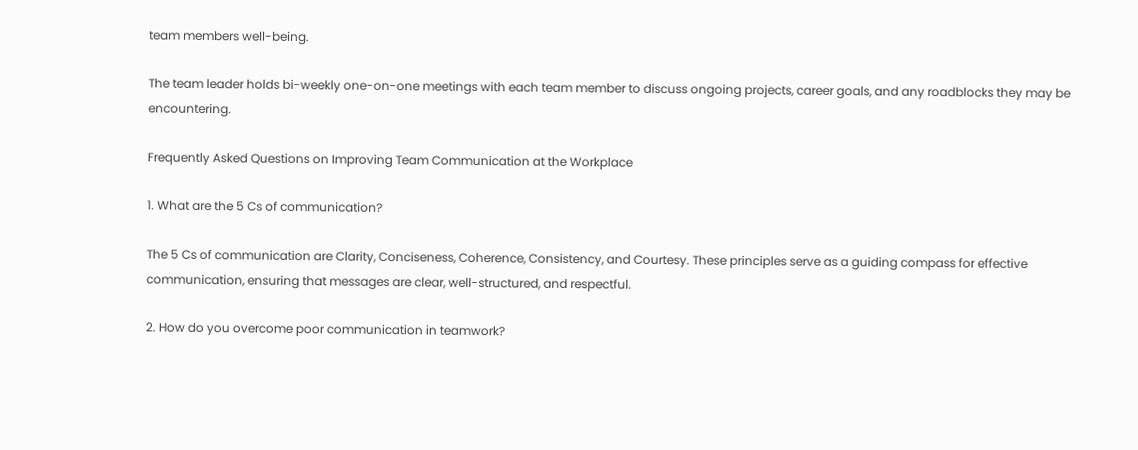team members well-being.

The team leader holds bi-weekly one-on-one meetings with each team member to discuss ongoing projects, career goals, and any roadblocks they may be encountering.

Frequently Asked Questions on Improving Team Communication at the Workplace

1. What are the 5 Cs of communication?

The 5 Cs of communication are Clarity, Conciseness, Coherence, Consistency, and Courtesy. These principles serve as a guiding compass for effective communication, ensuring that messages are clear, well-structured, and respectful.

2. How do you overcome poor communication in teamwork?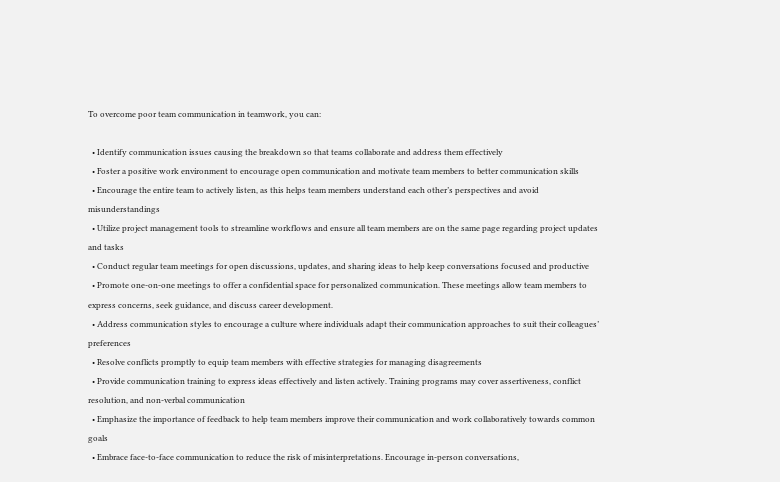To overcome poor team communication in teamwork, you can:

  • Identify communication issues causing the breakdown so that teams collaborate and address them effectively
  • Foster a positive work environment to encourage open communication and motivate team members to better communication skills
  • Encourage the entire team to actively listen, as this helps team members understand each other’s perspectives and avoid misunderstandings
  • Utilize project management tools to streamline workflows and ensure all team members are on the same page regarding project updates and tasks
  • Conduct regular team meetings for open discussions, updates, and sharing ideas to help keep conversations focused and productive
  • Promote one-on-one meetings to offer a confidential space for personalized communication. These meetings allow team members to express concerns, seek guidance, and discuss career development.
  • Address communication styles to encourage a culture where individuals adapt their communication approaches to suit their colleagues’ preferences
  • Resolve conflicts promptly to equip team members with effective strategies for managing disagreements
  • Provide communication training to express ideas effectively and listen actively. Training programs may cover assertiveness, conflict resolution, and non-verbal communication
  • Emphasize the importance of feedback to help team members improve their communication and work collaboratively towards common goals
  • Embrace face-to-face communication to reduce the risk of misinterpretations. Encourage in-person conversations,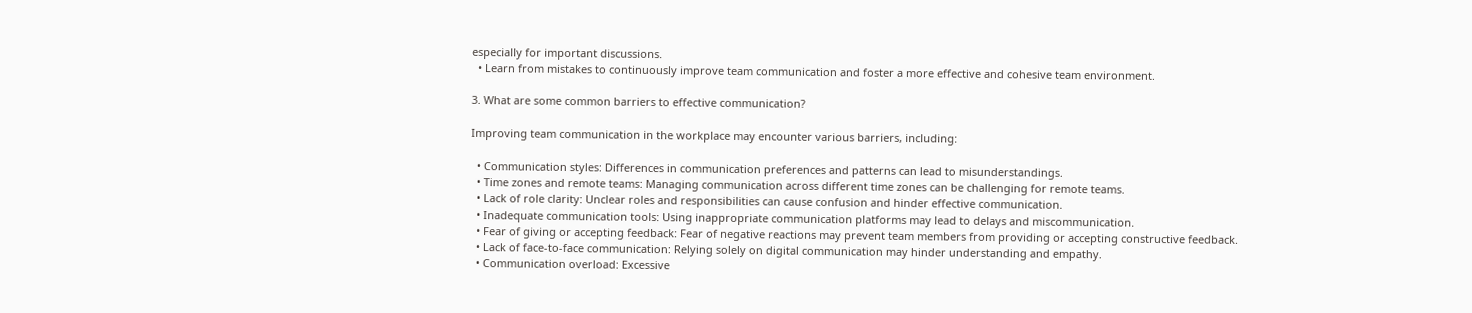especially for important discussions.
  • Learn from mistakes to continuously improve team communication and foster a more effective and cohesive team environment.

3. What are some common barriers to effective communication?

Improving team communication in the workplace may encounter various barriers, including:

  • Communication styles: Differences in communication preferences and patterns can lead to misunderstandings.
  • Time zones and remote teams: Managing communication across different time zones can be challenging for remote teams.
  • Lack of role clarity: Unclear roles and responsibilities can cause confusion and hinder effective communication.
  • Inadequate communication tools: Using inappropriate communication platforms may lead to delays and miscommunication.
  • Fear of giving or accepting feedback: Fear of negative reactions may prevent team members from providing or accepting constructive feedback.
  • Lack of face-to-face communication: Relying solely on digital communication may hinder understanding and empathy.
  • Communication overload: Excessive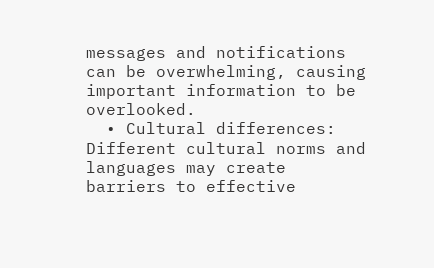messages and notifications can be overwhelming, causing important information to be overlooked.
  • Cultural differences: Different cultural norms and languages may create barriers to effective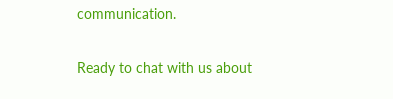communication.

Ready to chat with us about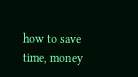how to save time, money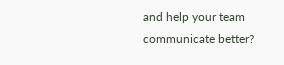and help your team communicate better?